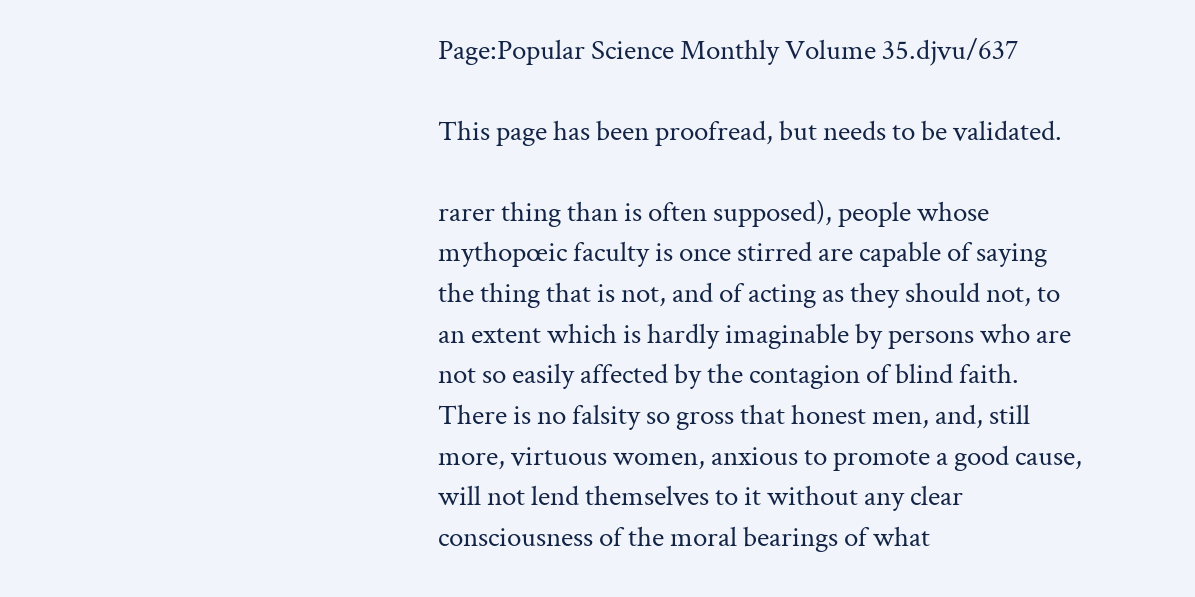Page:Popular Science Monthly Volume 35.djvu/637

This page has been proofread, but needs to be validated.

rarer thing than is often supposed), people whose mythopœic faculty is once stirred are capable of saying the thing that is not, and of acting as they should not, to an extent which is hardly imaginable by persons who are not so easily affected by the contagion of blind faith. There is no falsity so gross that honest men, and, still more, virtuous women, anxious to promote a good cause, will not lend themselves to it without any clear consciousness of the moral bearings of what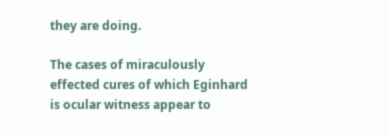they are doing.

The cases of miraculously effected cures of which Eginhard is ocular witness appear to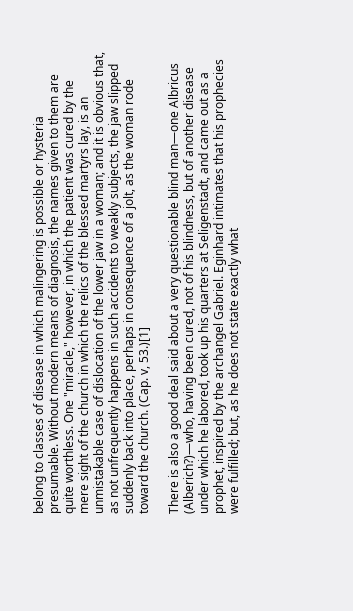belong to classes of disease in which malingering is possible or hysteria presumable. Without modern means of diagnosis, the names given to them are quite worthless. One "miracle," however, in which the patient was cured by the mere sight of the church in which the relics of the blessed martyrs lay, is an unmistakable case of dislocation of the lower jaw in a woman; and it is obvious that, as not unfrequently happens in such accidents to weakly subjects, the jaw slipped suddenly back into place, perhaps in consequence of a jolt, as the woman rode toward the church. (Cap. v, 53.)[1]

There is also a good deal said about a very questionable blind man—one Albricus (Alberich?)—who, having been cured, not of his blindness, but of another disease under which he labored, took up his quarters at Seligenstadt, and came out as a prophet, inspired by the archangel Gabriel. Eginhard intimates that his prophecies were fulfilled; but, as he does not state exactly what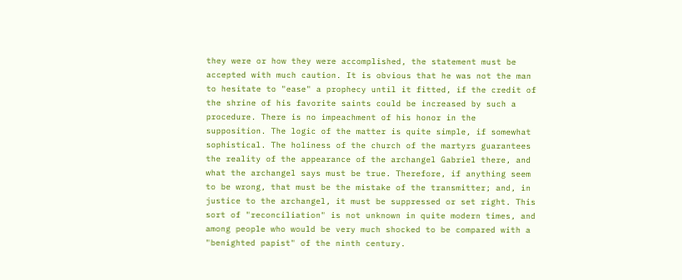they were or how they were accomplished, the statement must be accepted with much caution. It is obvious that he was not the man to hesitate to "ease" a prophecy until it fitted, if the credit of the shrine of his favorite saints could be increased by such a procedure. There is no impeachment of his honor in the supposition. The logic of the matter is quite simple, if somewhat sophistical. The holiness of the church of the martyrs guarantees the reality of the appearance of the archangel Gabriel there, and what the archangel says must be true. Therefore, if anything seem to be wrong, that must be the mistake of the transmitter; and, in justice to the archangel, it must be suppressed or set right. This sort of "reconciliation" is not unknown in quite modern times, and among people who would be very much shocked to be compared with a "benighted papist" of the ninth century.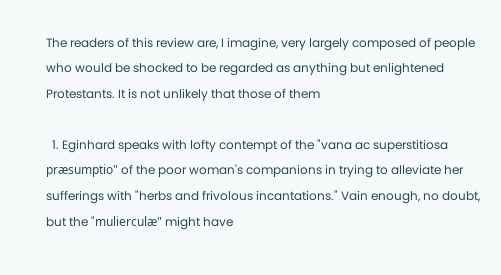The readers of this review are, I imagine, very largely composed of people who would be shocked to be regarded as anything but enlightened Protestants. It is not unlikely that those of them

  1. Eginhard speaks with lofty contempt of the "vana ac superstitiosa præsumptio" of the poor woman's companions in trying to alleviate her sufferings with "herbs and frivolous incantations." Vain enough, no doubt, but the "mulierculæ" might have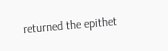returned the epithet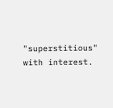"superstitious" with interest.